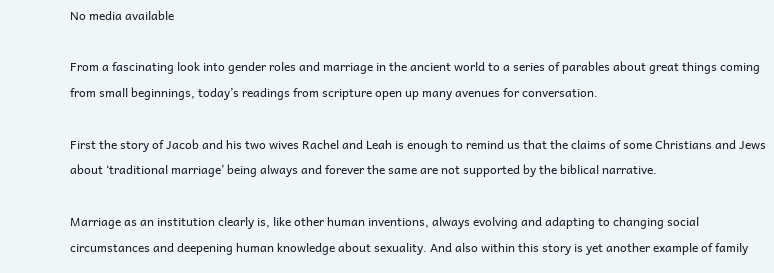No media available

From a fascinating look into gender roles and marriage in the ancient world to a series of parables about great things coming from small beginnings, today’s readings from scripture open up many avenues for conversation.

First the story of Jacob and his two wives Rachel and Leah is enough to remind us that the claims of some Christians and Jews about ‘traditional marriage’ being always and forever the same are not supported by the biblical narrative.

Marriage as an institution clearly is, like other human inventions, always evolving and adapting to changing social circumstances and deepening human knowledge about sexuality. And also within this story is yet another example of family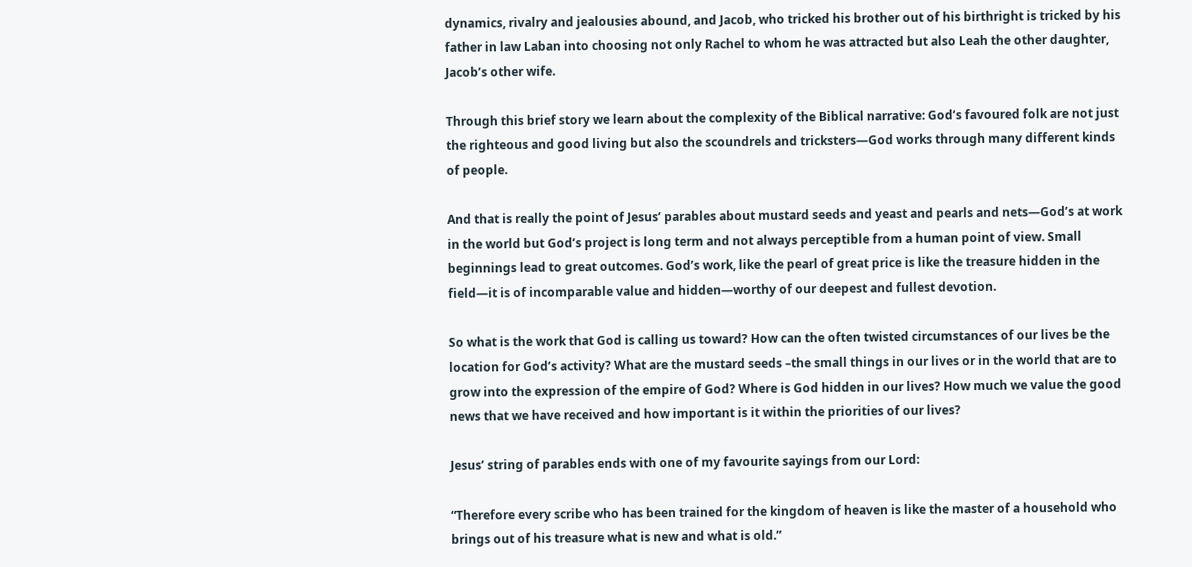dynamics, rivalry and jealousies abound, and Jacob, who tricked his brother out of his birthright is tricked by his father in law Laban into choosing not only Rachel to whom he was attracted but also Leah the other daughter, Jacob’s other wife.

Through this brief story we learn about the complexity of the Biblical narrative: God’s favoured folk are not just the righteous and good living but also the scoundrels and tricksters—God works through many different kinds of people.

And that is really the point of Jesus’ parables about mustard seeds and yeast and pearls and nets—God’s at work in the world but God’s project is long term and not always perceptible from a human point of view. Small beginnings lead to great outcomes. God’s work, like the pearl of great price is like the treasure hidden in the field—it is of incomparable value and hidden—worthy of our deepest and fullest devotion.

So what is the work that God is calling us toward? How can the often twisted circumstances of our lives be the location for God’s activity? What are the mustard seeds –the small things in our lives or in the world that are to grow into the expression of the empire of God? Where is God hidden in our lives? How much we value the good news that we have received and how important is it within the priorities of our lives?

Jesus’ string of parables ends with one of my favourite sayings from our Lord:

“Therefore every scribe who has been trained for the kingdom of heaven is like the master of a household who brings out of his treasure what is new and what is old.”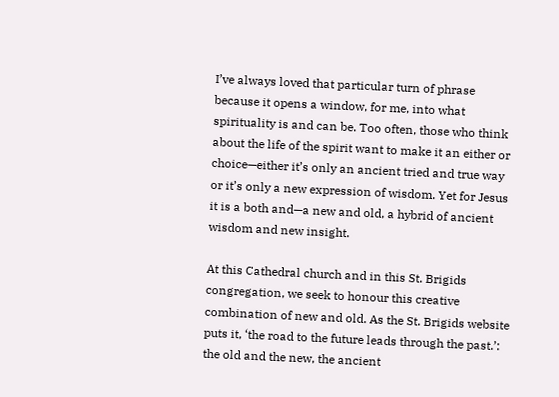I’ve always loved that particular turn of phrase because it opens a window, for me, into what spirituality is and can be. Too often, those who think about the life of the spirit want to make it an either or choice—either it’s only an ancient tried and true way or it’s only a new expression of wisdom. Yet for Jesus it is a both and—a new and old, a hybrid of ancient wisdom and new insight.

At this Cathedral church and in this St. Brigids congregation, we seek to honour this creative combination of new and old. As the St. Brigids website puts it, ‘the road to the future leads through the past.’: the old and the new, the ancient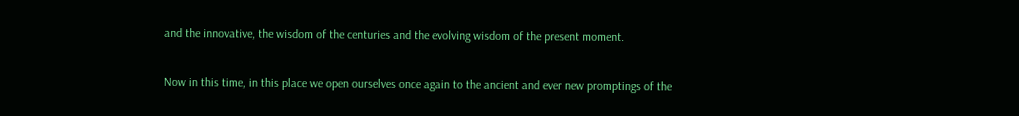and the innovative, the wisdom of the centuries and the evolving wisdom of the present moment.

Now in this time, in this place we open ourselves once again to the ancient and ever new promptings of the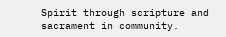Spirit through scripture and sacrament in community.